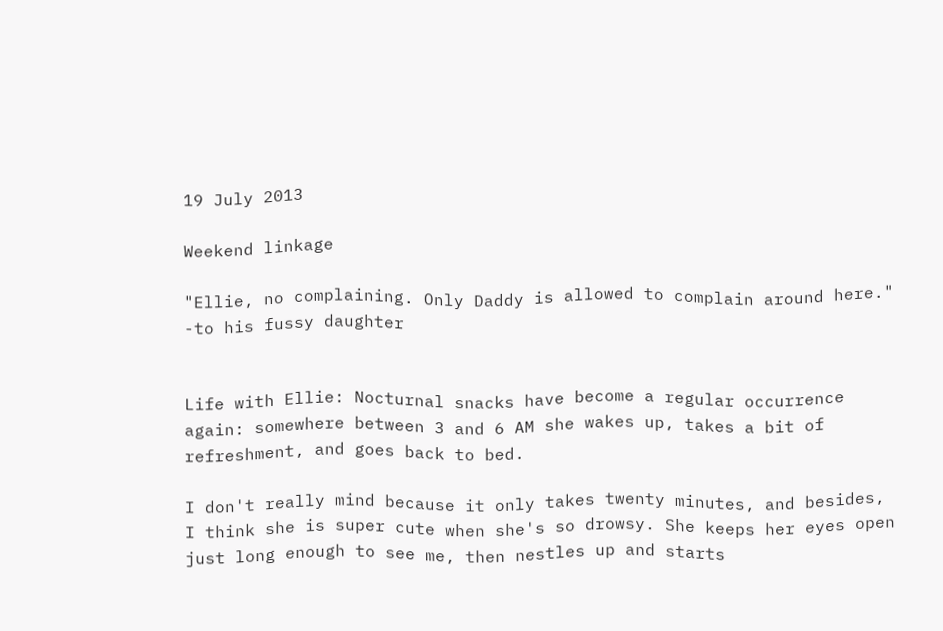19 July 2013

Weekend linkage

"Ellie, no complaining. Only Daddy is allowed to complain around here."
-to his fussy daughter


Life with Ellie: Nocturnal snacks have become a regular occurrence again: somewhere between 3 and 6 AM she wakes up, takes a bit of refreshment, and goes back to bed.

I don't really mind because it only takes twenty minutes, and besides, I think she is super cute when she's so drowsy. She keeps her eyes open just long enough to see me, then nestles up and starts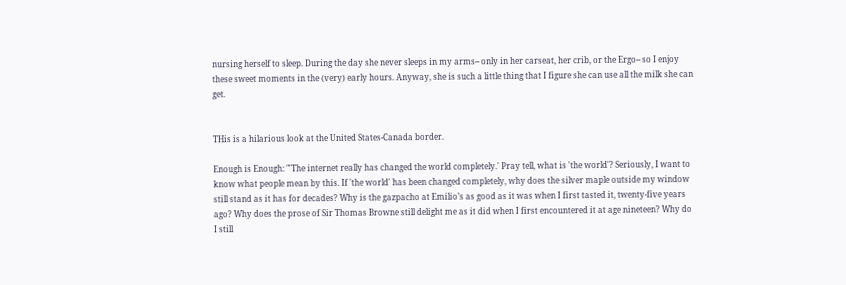nursing herself to sleep. During the day she never sleeps in my arms-- only in her carseat, her crib, or the Ergo-- so I enjoy these sweet moments in the (very) early hours. Anyway, she is such a little thing that I figure she can use all the milk she can get.


THis is a hilarious look at the United States-Canada border.

Enough is Enough: "'The internet really has changed the world completely.' Pray tell, what is 'the world'? Seriously, I want to know what people mean by this. If 'the world' has been changed completely, why does the silver maple outside my window still stand as it has for decades? Why is the gazpacho at Emilio’s as good as it was when I first tasted it, twenty-five years ago? Why does the prose of Sir Thomas Browne still delight me as it did when I first encountered it at age nineteen? Why do I still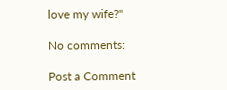love my wife?"

No comments:

Post a Comment